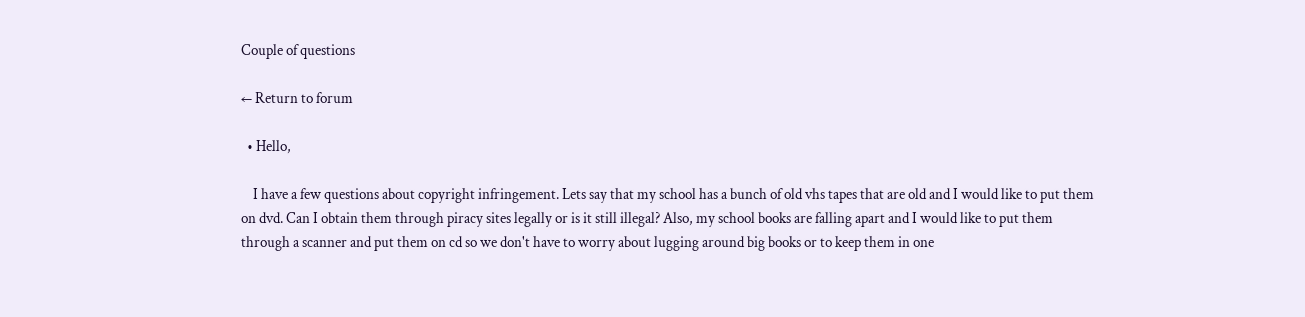Couple of questions

← Return to forum

  • Hello,

    I have a few questions about copyright infringement. Lets say that my school has a bunch of old vhs tapes that are old and I would like to put them on dvd. Can I obtain them through piracy sites legally or is it still illegal? Also, my school books are falling apart and I would like to put them through a scanner and put them on cd so we don't have to worry about lugging around big books or to keep them in one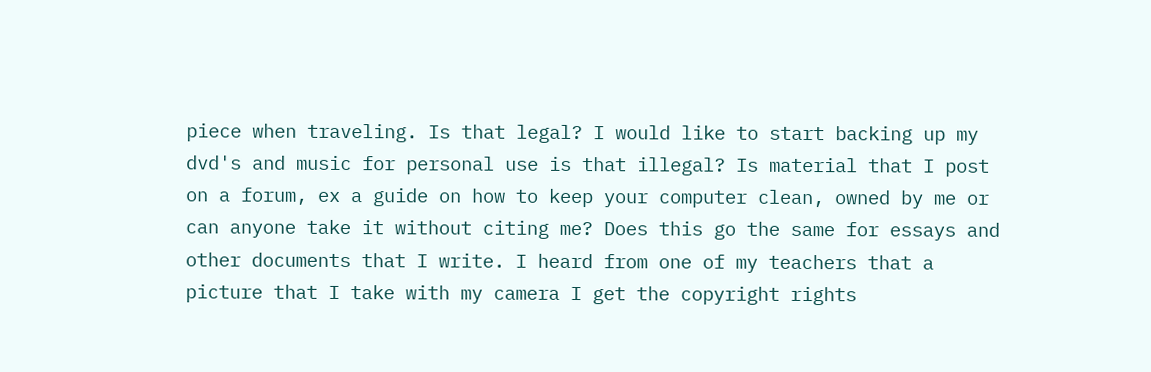piece when traveling. Is that legal? I would like to start backing up my dvd's and music for personal use is that illegal? Is material that I post on a forum, ex a guide on how to keep your computer clean, owned by me or can anyone take it without citing me? Does this go the same for essays and other documents that I write. I heard from one of my teachers that a picture that I take with my camera I get the copyright rights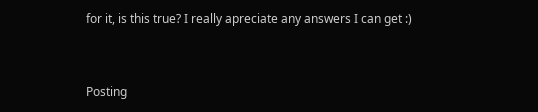for it, is this true? I really apreciate any answers I can get :)


Posting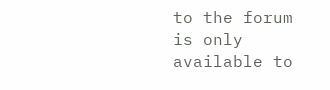to the forum is only available to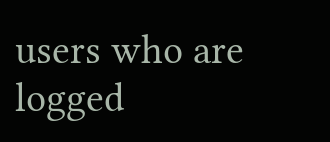users who are logged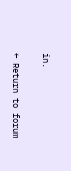in.

← Return to forum